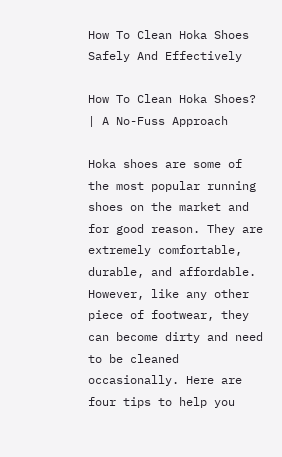How To Clean Hoka Shoes Safely And Effectively

How To Clean Hoka Shoes? | A No-Fuss Approach

Hoka shoes are some of the most popular running shoes on the market and for good reason. They are extremely comfortable, durable, and affordable. However, like any other piece of footwear, they can become dirty and need to be cleaned occasionally. Here are four tips to help you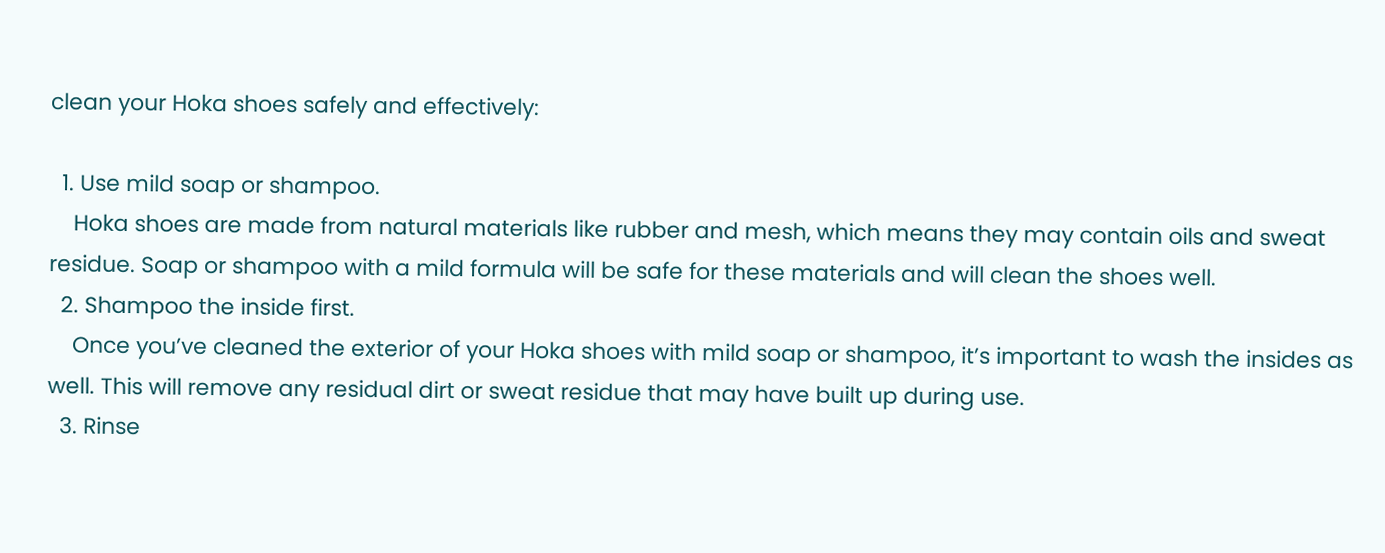clean your Hoka shoes safely and effectively:

  1. Use mild soap or shampoo.
    Hoka shoes are made from natural materials like rubber and mesh, which means they may contain oils and sweat residue. Soap or shampoo with a mild formula will be safe for these materials and will clean the shoes well.
  2. Shampoo the inside first.
    Once you’ve cleaned the exterior of your Hoka shoes with mild soap or shampoo, it’s important to wash the insides as well. This will remove any residual dirt or sweat residue that may have built up during use.
  3. Rinse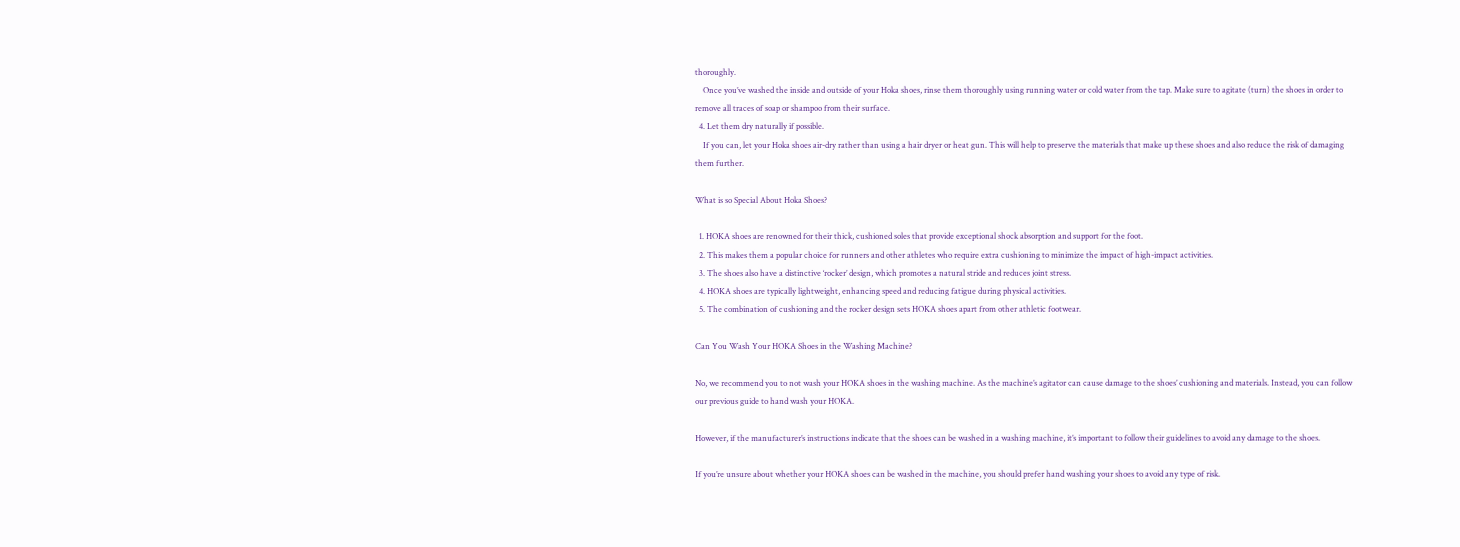thoroughly.
    Once you’ve washed the inside and outside of your Hoka shoes, rinse them thoroughly using running water or cold water from the tap. Make sure to agitate (turn) the shoes in order to remove all traces of soap or shampoo from their surface.
  4. Let them dry naturally if possible.
    If you can, let your Hoka shoes air-dry rather than using a hair dryer or heat gun. This will help to preserve the materials that make up these shoes and also reduce the risk of damaging them further.

What is so Special About Hoka Shoes?

  1. HOKA shoes are renowned for their thick, cushioned soles that provide exceptional shock absorption and support for the foot.
  2. This makes them a popular choice for runners and other athletes who require extra cushioning to minimize the impact of high-impact activities.
  3. The shoes also have a distinctive ‘rocker’ design, which promotes a natural stride and reduces joint stress.
  4. HOKA shoes are typically lightweight, enhancing speed and reducing fatigue during physical activities.
  5. The combination of cushioning and the rocker design sets HOKA shoes apart from other athletic footwear.

Can You Wash Your HOKA Shoes in the Washing Machine?

No, we recommend you to not wash your HOKA shoes in the washing machine. As the machine’s agitator can cause damage to the shoes’ cushioning and materials. Instead, you can follow our previous guide to hand wash your HOKA.

However, if the manufacturer’s instructions indicate that the shoes can be washed in a washing machine, it’s important to follow their guidelines to avoid any damage to the shoes.

If you’re unsure about whether your HOKA shoes can be washed in the machine, you should prefer hand washing your shoes to avoid any type of risk.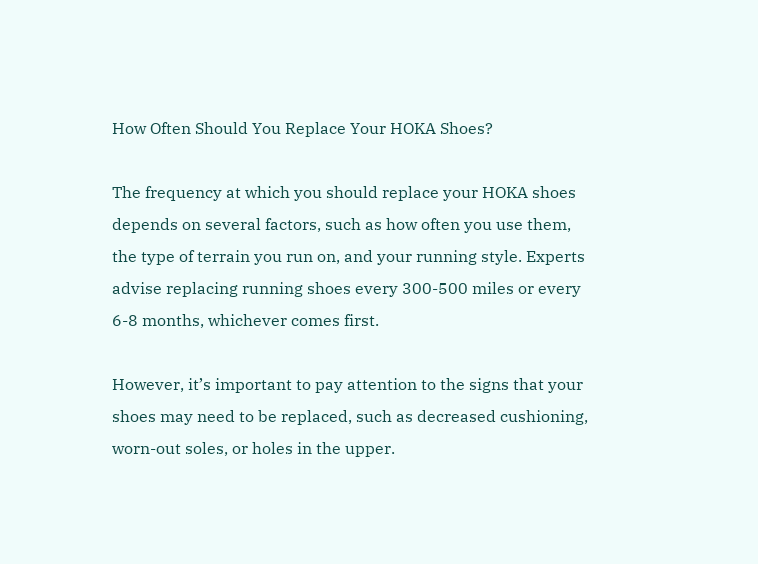How Often Should You Replace Your HOKA Shoes?

The frequency at which you should replace your HOKA shoes depends on several factors, such as how often you use them, the type of terrain you run on, and your running style. Experts advise replacing running shoes every 300-500 miles or every 6-8 months, whichever comes first.

However, it’s important to pay attention to the signs that your shoes may need to be replaced, such as decreased cushioning, worn-out soles, or holes in the upper.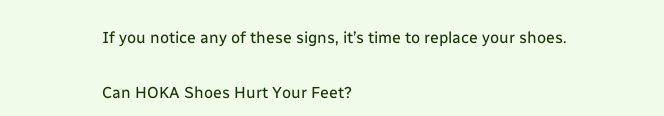If you notice any of these signs, it’s time to replace your shoes.

Can HOKA Shoes Hurt Your Feet?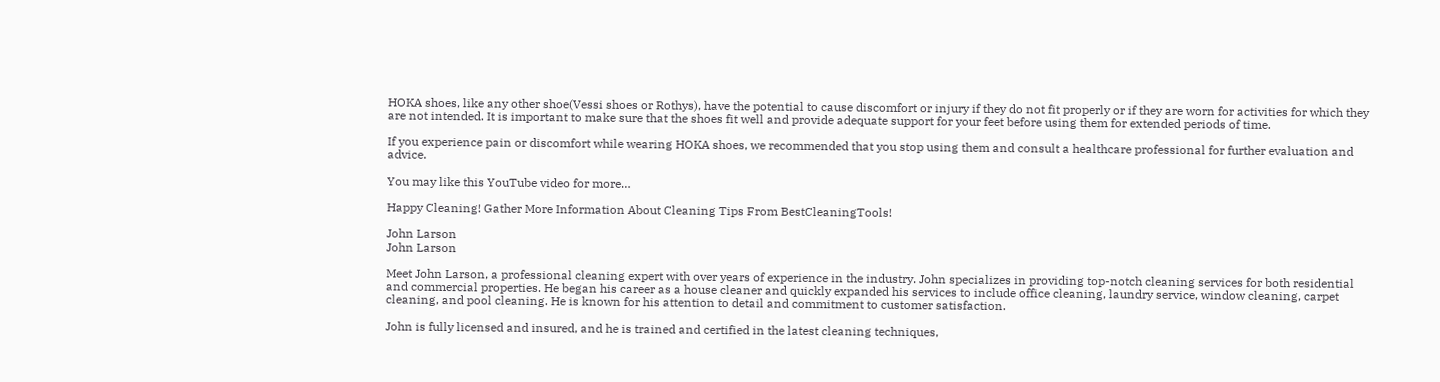HOKA shoes, like any other shoe(Vessi shoes or Rothys), have the potential to cause discomfort or injury if they do not fit properly or if they are worn for activities for which they are not intended. It is important to make sure that the shoes fit well and provide adequate support for your feet before using them for extended periods of time.

If you experience pain or discomfort while wearing HOKA shoes, we recommended that you stop using them and consult a healthcare professional for further evaluation and advice.

You may like this YouTube video for more…

Happy Cleaning! Gather More Information About Cleaning Tips From BestCleaningTools!

John Larson
John Larson

Meet John Larson, a professional cleaning expert with over years of experience in the industry. John specializes in providing top-notch cleaning services for both residential and commercial properties. He began his career as a house cleaner and quickly expanded his services to include office cleaning, laundry service, window cleaning, carpet cleaning, and pool cleaning. He is known for his attention to detail and commitment to customer satisfaction.

John is fully licensed and insured, and he is trained and certified in the latest cleaning techniques,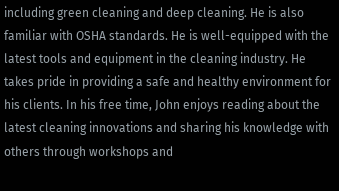including green cleaning and deep cleaning. He is also familiar with OSHA standards. He is well-equipped with the latest tools and equipment in the cleaning industry. He takes pride in providing a safe and healthy environment for his clients. In his free time, John enjoys reading about the latest cleaning innovations and sharing his knowledge with others through workshops and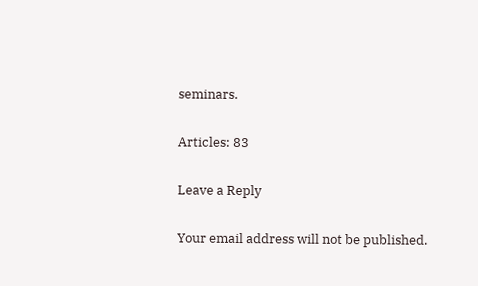seminars.

Articles: 83

Leave a Reply

Your email address will not be published.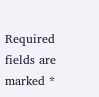Required fields are marked *